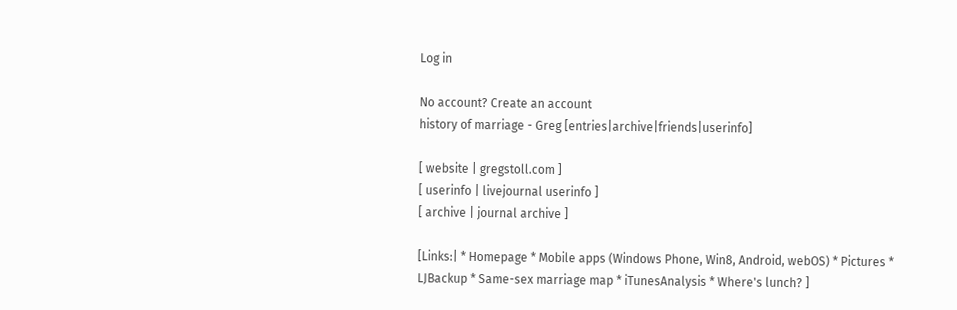Log in

No account? Create an account
history of marriage - Greg [entries|archive|friends|userinfo]

[ website | gregstoll.com ]
[ userinfo | livejournal userinfo ]
[ archive | journal archive ]

[Links:| * Homepage * Mobile apps (Windows Phone, Win8, Android, webOS) * Pictures * LJBackup * Same-sex marriage map * iTunesAnalysis * Where's lunch? ]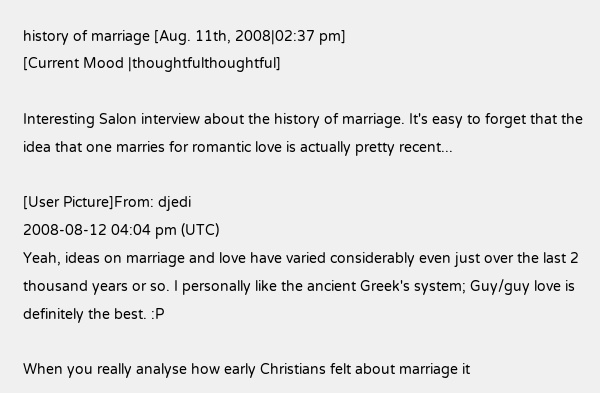history of marriage [Aug. 11th, 2008|02:37 pm]
[Current Mood |thoughtfulthoughtful]

Interesting Salon interview about the history of marriage. It's easy to forget that the idea that one marries for romantic love is actually pretty recent...

[User Picture]From: djedi
2008-08-12 04:04 pm (UTC)
Yeah, ideas on marriage and love have varied considerably even just over the last 2 thousand years or so. I personally like the ancient Greek's system; Guy/guy love is definitely the best. :P

When you really analyse how early Christians felt about marriage it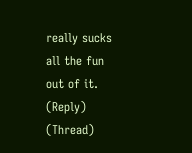really sucks all the fun out of it.
(Reply) (Thread)